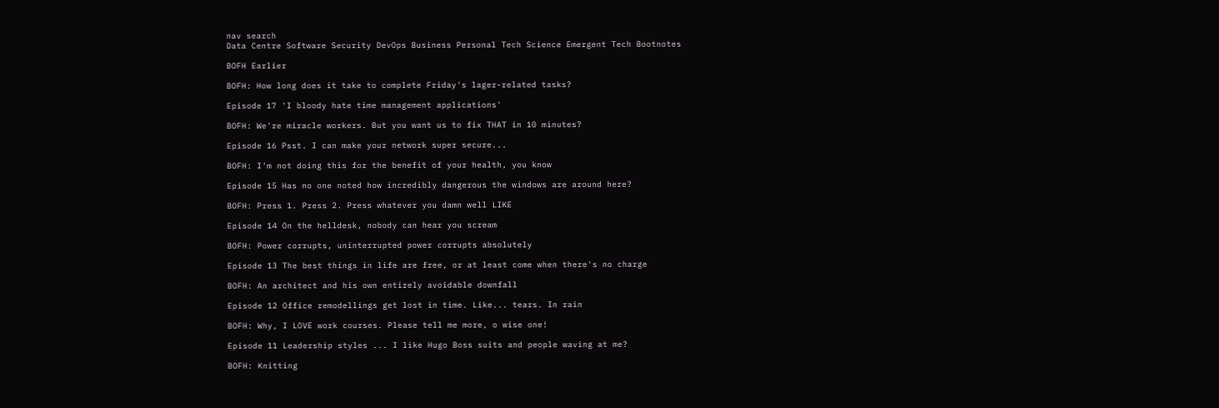nav search
Data Centre Software Security DevOps Business Personal Tech Science Emergent Tech Bootnotes

BOFH Earlier

BOFH: How long does it take to complete Friday's lager-related tasks?

Episode 17 'I bloody hate time management applications'

BOFH: We're miracle workers. But you want us to fix THAT in 10 minutes?

Episode 16 Psst. I can make your network super secure...

BOFH: I'm not doing this for the benefit of your health, you know

Episode 15 Has no one noted how incredibly dangerous the windows are around here?

BOFH: Press 1. Press 2. Press whatever you damn well LIKE

Episode 14 On the helldesk, nobody can hear you scream

BOFH: Power corrupts, uninterrupted power corrupts absolutely

Episode 13 The best things in life are free, or at least come when there's no charge

BOFH: An architect and his own entirely avoidable downfall

Episode 12 Office remodellings get lost in time. Like... tears. In rain

BOFH: Why, I LOVE work courses. Please tell me more, o wise one!

Episode 11 Leadership styles ... I like Hugo Boss suits and people waving at me?

BOFH: Knitting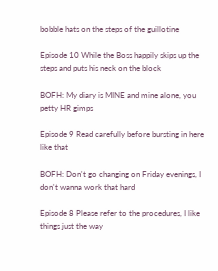bobble hats on the steps of the guillotine

Episode 10 While the Boss happily skips up the steps and puts his neck on the block

BOFH: My diary is MINE and mine alone, you petty HR gimps

Episode 9 Read carefully before bursting in here like that

BOFH: Don't go changing on Friday evenings, I don't wanna work that hard

Episode 8 Please refer to the procedures, I like things just the way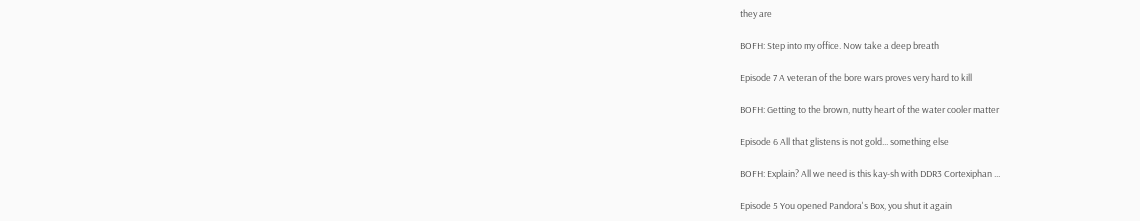they are

BOFH: Step into my office. Now take a deep breath

Episode 7 A veteran of the bore wars proves very hard to kill

BOFH: Getting to the brown, nutty heart of the water cooler matter

Episode 6 All that glistens is not gold... something else

BOFH: Explain? All we need is this kay-sh with DDR3 Cortexiphan ...

Episode 5 You opened Pandora's Box, you shut it again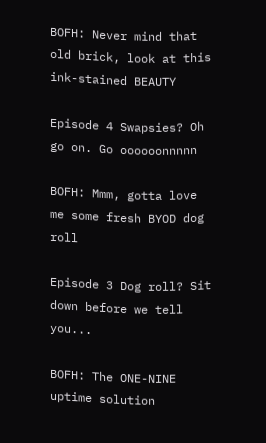BOFH: Never mind that old brick, look at this ink-stained BEAUTY

Episode 4 Swapsies? Oh go on. Go oooooonnnnn

BOFH: Mmm, gotta love me some fresh BYOD dog roll

Episode 3 Dog roll? Sit down before we tell you...

BOFH: The ONE-NINE uptime solution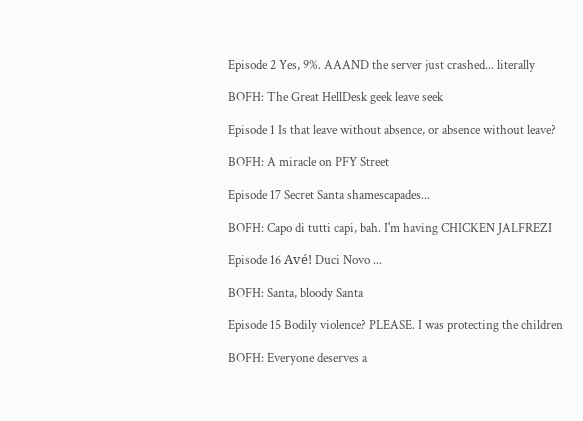Episode 2 Yes, 9%. AAAND the server just crashed... literally

BOFH: The Great HellDesk geek leave seek

Episode 1 Is that leave without absence, or absence without leave?

BOFH: A miracle on PFY Street

Episode 17 Secret Santa shamescapades...

BOFH: Capo di tutti capi, bah. I'm having CHICKEN JALFREZI

Episode 16 Avé! Duci Novo ...

BOFH: Santa, bloody Santa

Episode 15 Bodily violence? PLEASE. I was protecting the children

BOFH: Everyone deserves a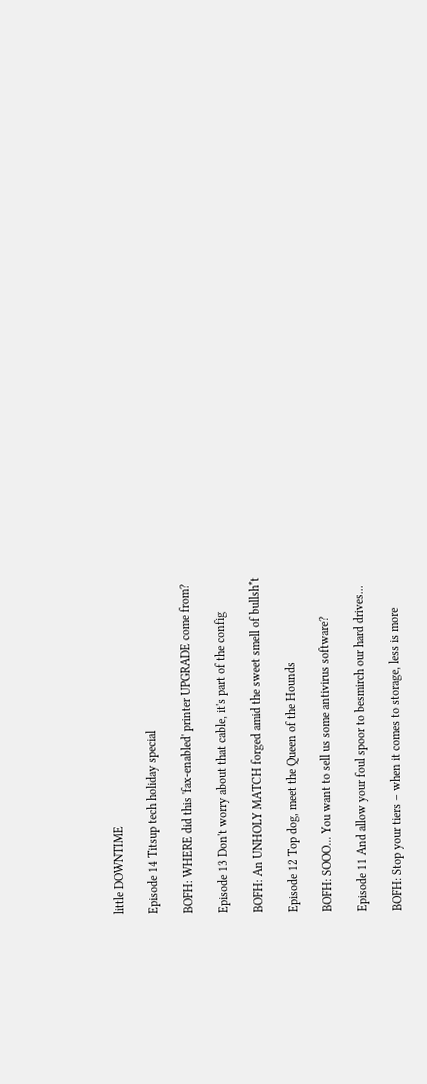little DOWNTIME

Episode 14 Titsup tech holiday special

BOFH: WHERE did this 'fax-enabled' printer UPGRADE come from?

Episode 13 Don't worry about that cable, it's part of the config

BOFH: An UNHOLY MATCH forged amid the sweet smell of bullsh*t

Episode 12 Top dog, meet the Queen of the Hounds

BOFH: SOOO... You want to sell us some antivirus software?

Episode 11 And allow your foul spoor to besmirch our hard drives...

BOFH: Stop your tiers – when it comes to storage, less is more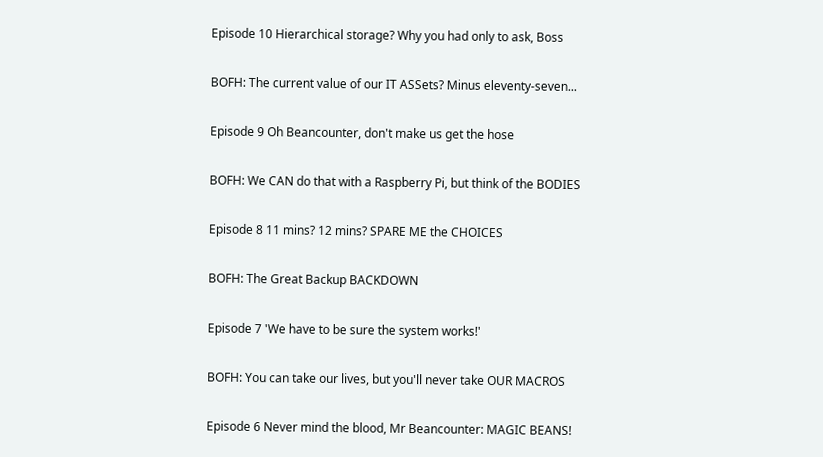Episode 10 Hierarchical storage? Why you had only to ask, Boss

BOFH: The current value of our IT ASSets? Minus eleventy-seven...

Episode 9 Oh Beancounter, don't make us get the hose

BOFH: We CAN do that with a Raspberry Pi, but think of the BODIES

Episode 8 11 mins? 12 mins? SPARE ME the CHOICES

BOFH: The Great Backup BACKDOWN

Episode 7 'We have to be sure the system works!'

BOFH: You can take our lives, but you'll never take OUR MACROS

Episode 6 Never mind the blood, Mr Beancounter: MAGIC BEANS!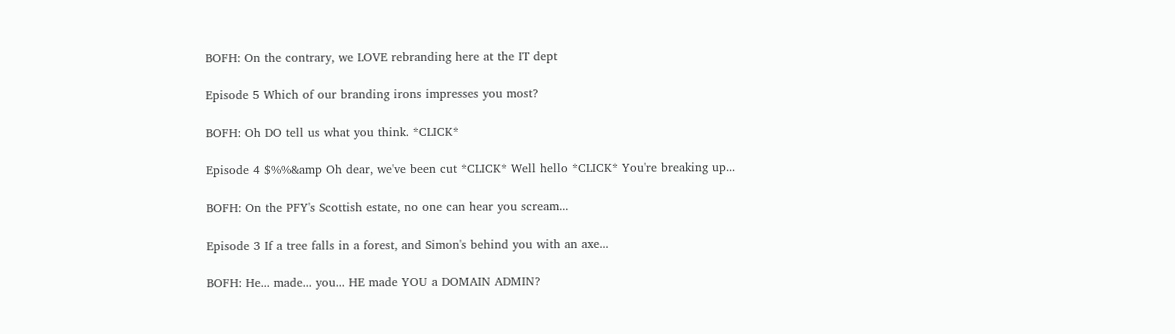BOFH: On the contrary, we LOVE rebranding here at the IT dept

Episode 5 Which of our branding irons impresses you most?

BOFH: Oh DO tell us what you think. *CLICK*

Episode 4 $%%&amp Oh dear, we've been cut *CLICK* Well hello *CLICK* You're breaking up...

BOFH: On the PFY's Scottish estate, no one can hear you scream...

Episode 3 If a tree falls in a forest, and Simon's behind you with an axe...

BOFH: He... made... you... HE made YOU a DOMAIN ADMIN?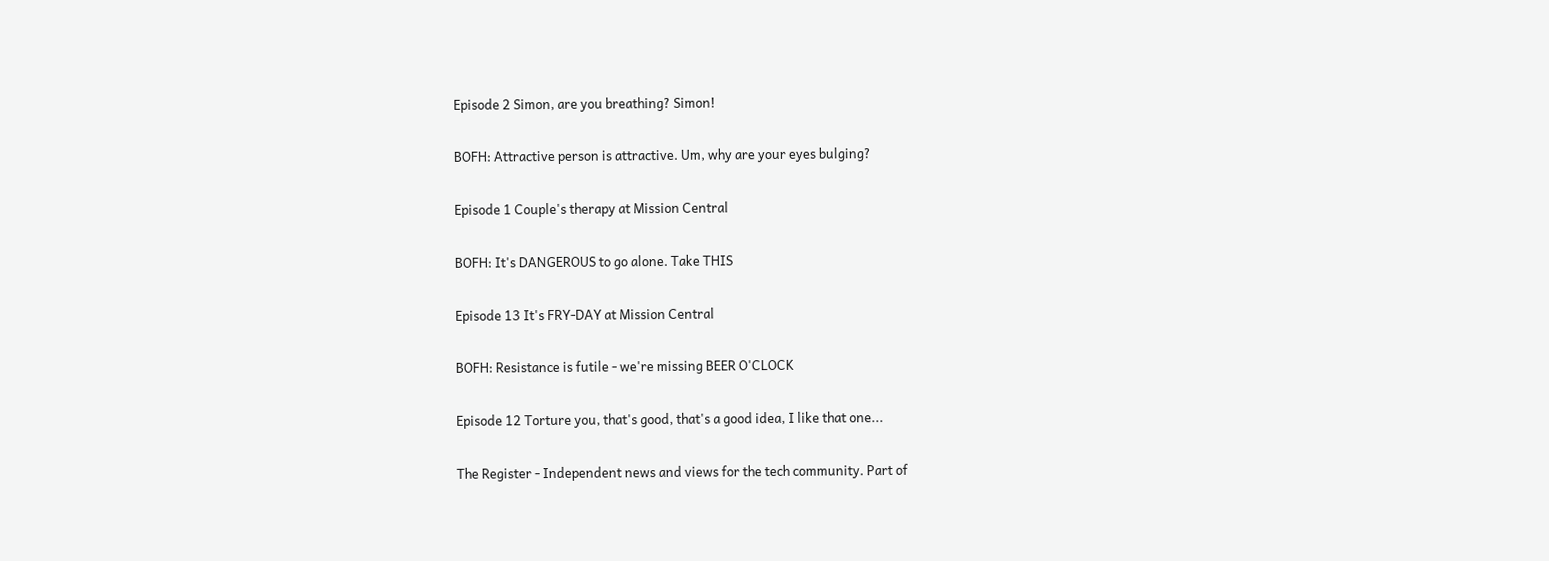Episode 2 Simon, are you breathing? Simon!

BOFH: Attractive person is attractive. Um, why are your eyes bulging?

Episode 1 Couple's therapy at Mission Central

BOFH: It's DANGEROUS to go alone. Take THIS

Episode 13 It's FRY-DAY at Mission Central

BOFH: Resistance is futile - we're missing BEER O'CLOCK

Episode 12 Torture you, that's good, that's a good idea, I like that one...

The Register - Independent news and views for the tech community. Part of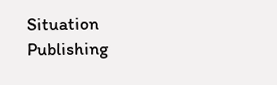Situation Publishing